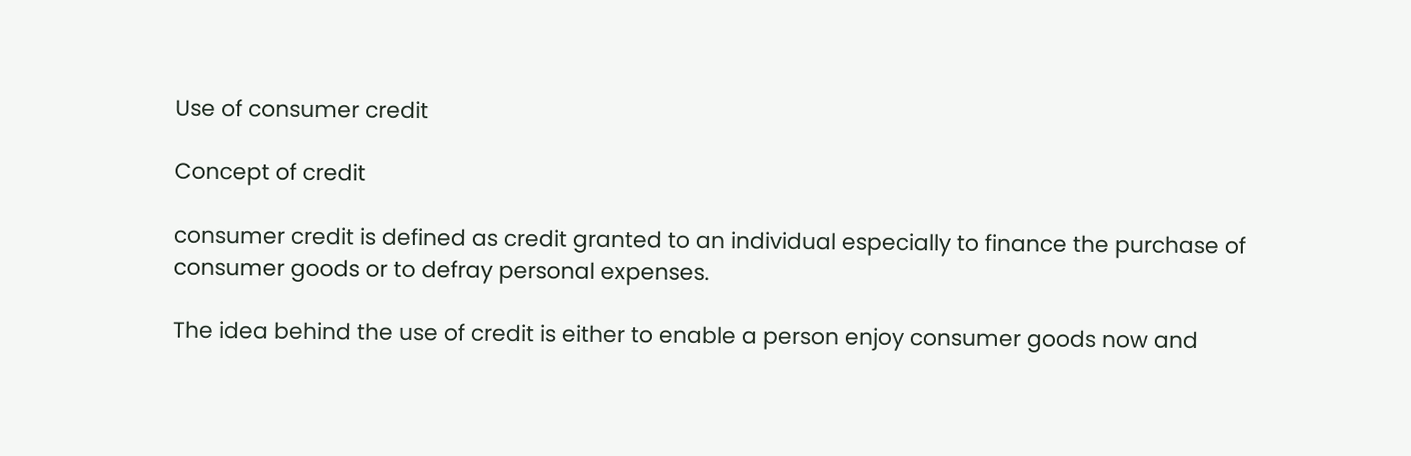Use of consumer credit

Concept of credit

consumer credit is defined as credit granted to an individual especially to finance the purchase of consumer goods or to defray personal expenses.

The idea behind the use of credit is either to enable a person enjoy consumer goods now and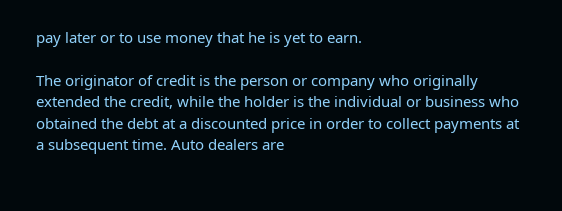pay later or to use money that he is yet to earn.

The originator of credit is the person or company who originally extended the credit, while the holder is the individual or business who obtained the debt at a discounted price in order to collect payments at a subsequent time. Auto dealers are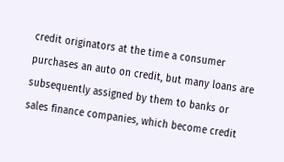credit originators at the time a consumer purchases an auto on credit, but many loans are subsequently assigned by them to banks or sales finance companies, which become credit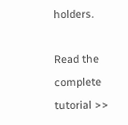holders.

Read the complete tutorial >>